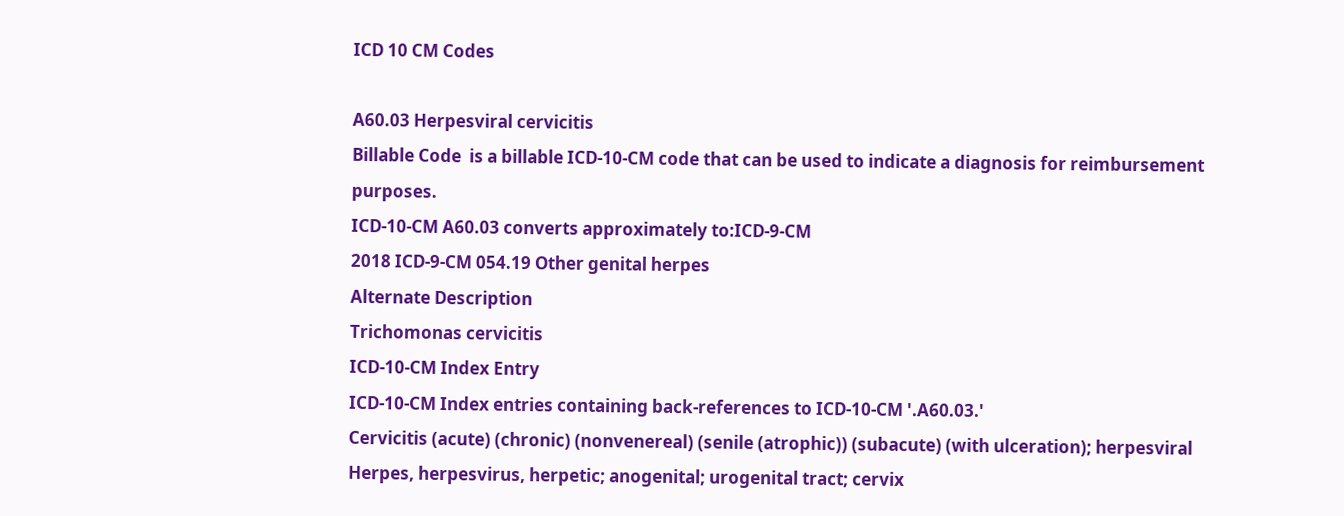ICD 10 CM Codes

A60.03 Herpesviral cervicitis
Billable Code  is a billable ICD-10-CM code that can be used to indicate a diagnosis for reimbursement purposes.
ICD-10-CM A60.03 converts approximately to:ICD-9-CM
2018 ICD-9-CM 054.19 Other genital herpes
Alternate Description
Trichomonas cervicitis
ICD-10-CM Index Entry
ICD-10-CM Index entries containing back-references to ICD-10-CM '.A60.03.'
Cervicitis (acute) (chronic) (nonvenereal) (senile (atrophic)) (subacute) (with ulceration); herpesviral
Herpes, herpesvirus, herpetic; anogenital; urogenital tract; cervix